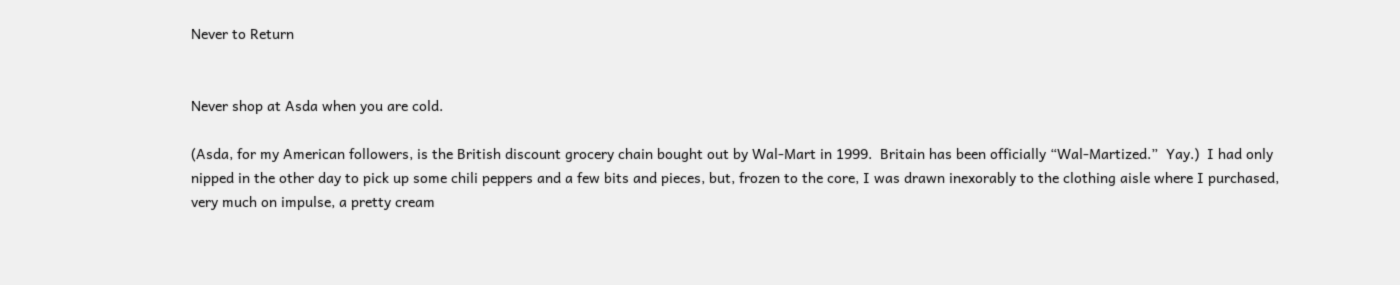Never to Return


Never shop at Asda when you are cold.

(Asda, for my American followers, is the British discount grocery chain bought out by Wal-Mart in 1999.  Britain has been officially “Wal-Martized.”  Yay.)  I had only nipped in the other day to pick up some chili peppers and a few bits and pieces, but, frozen to the core, I was drawn inexorably to the clothing aisle where I purchased, very much on impulse, a pretty cream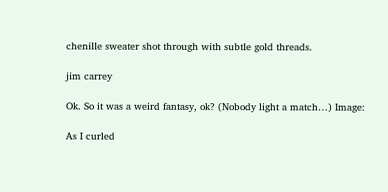chenille sweater shot through with subtle gold threads.

jim carrey

Ok. So it was a weird fantasy, ok? (Nobody light a match…) Image:

As I curled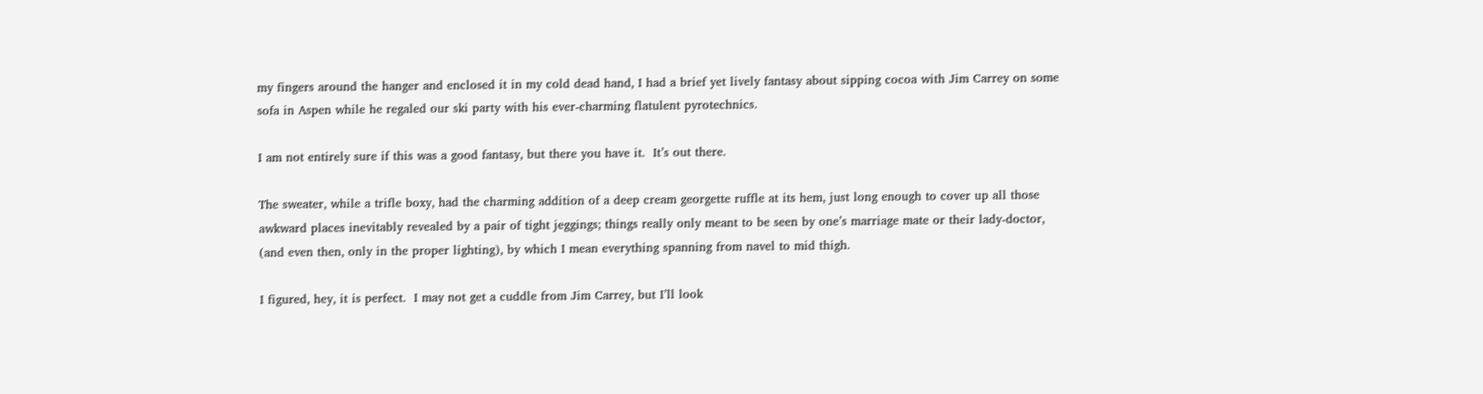my fingers around the hanger and enclosed it in my cold dead hand, I had a brief yet lively fantasy about sipping cocoa with Jim Carrey on some sofa in Aspen while he regaled our ski party with his ever-charming flatulent pyrotechnics.

I am not entirely sure if this was a good fantasy, but there you have it.  It’s out there.

The sweater, while a trifle boxy, had the charming addition of a deep cream georgette ruffle at its hem, just long enough to cover up all those awkward places inevitably revealed by a pair of tight jeggings; things really only meant to be seen by one’s marriage mate or their lady-doctor, (and even then, only in the proper lighting), by which I mean everything spanning from navel to mid thigh.

I figured, hey, it is perfect.  I may not get a cuddle from Jim Carrey, but I’ll look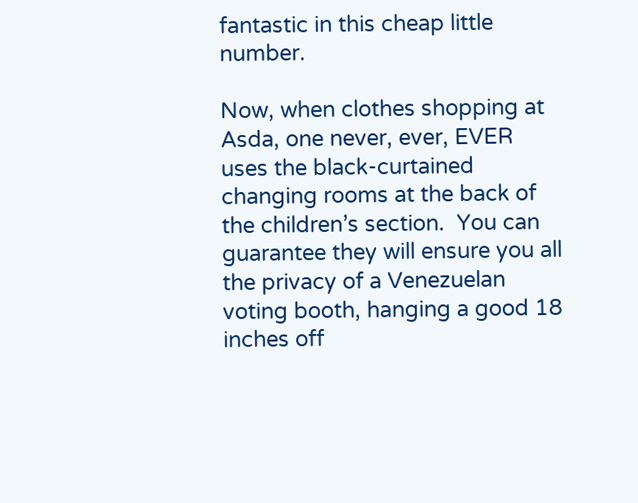fantastic in this cheap little number.

Now, when clothes shopping at Asda, one never, ever, EVER uses the black-curtained changing rooms at the back of the children’s section.  You can guarantee they will ensure you all the privacy of a Venezuelan voting booth, hanging a good 18 inches off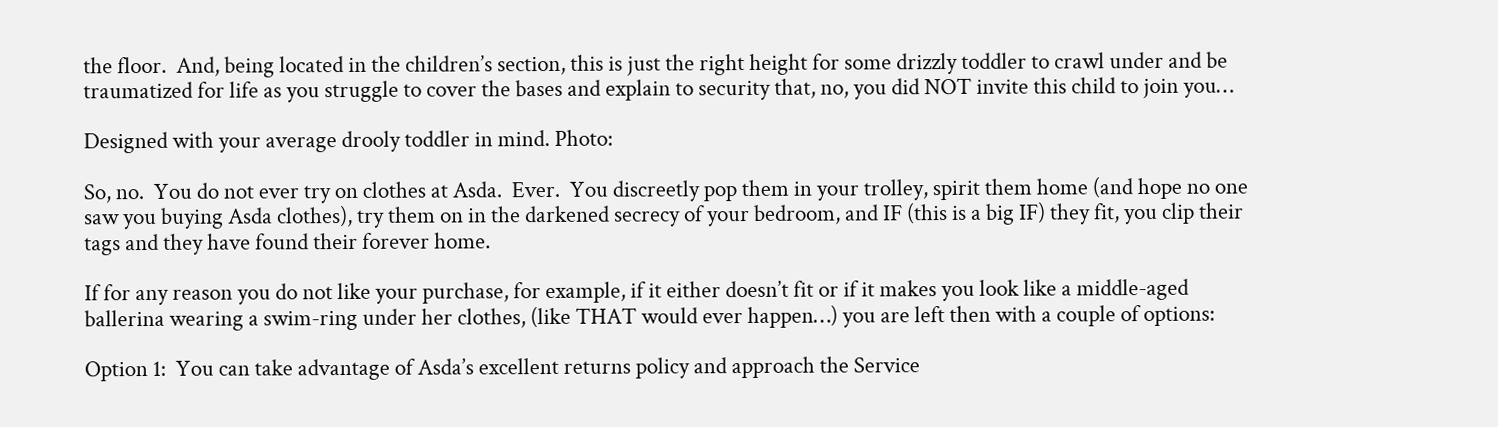the floor.  And, being located in the children’s section, this is just the right height for some drizzly toddler to crawl under and be traumatized for life as you struggle to cover the bases and explain to security that, no, you did NOT invite this child to join you…

Designed with your average drooly toddler in mind. Photo:

So, no.  You do not ever try on clothes at Asda.  Ever.  You discreetly pop them in your trolley, spirit them home (and hope no one saw you buying Asda clothes), try them on in the darkened secrecy of your bedroom, and IF (this is a big IF) they fit, you clip their tags and they have found their forever home.

If for any reason you do not like your purchase, for example, if it either doesn’t fit or if it makes you look like a middle-aged ballerina wearing a swim-ring under her clothes, (like THAT would ever happen…) you are left then with a couple of options:

Option 1:  You can take advantage of Asda’s excellent returns policy and approach the Service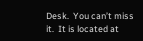Desk.  You can’t miss it.  It is located at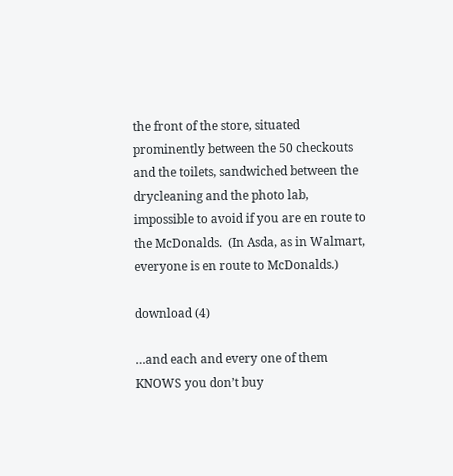the front of the store, situated prominently between the 50 checkouts and the toilets, sandwiched between the drycleaning and the photo lab, impossible to avoid if you are en route to the McDonalds.  (In Asda, as in Walmart, everyone is en route to McDonalds.)

download (4)

…and each and every one of them KNOWS you don’t buy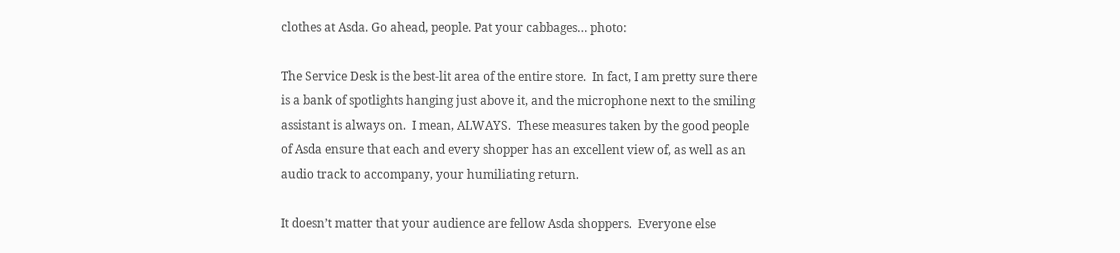clothes at Asda. Go ahead, people. Pat your cabbages… photo:

The Service Desk is the best-lit area of the entire store.  In fact, I am pretty sure there is a bank of spotlights hanging just above it, and the microphone next to the smiling assistant is always on.  I mean, ALWAYS.  These measures taken by the good people of Asda ensure that each and every shopper has an excellent view of, as well as an audio track to accompany, your humiliating return.

It doesn’t matter that your audience are fellow Asda shoppers.  Everyone else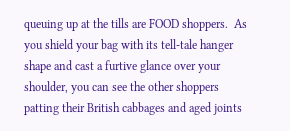queuing up at the tills are FOOD shoppers.  As you shield your bag with its tell-tale hanger shape and cast a furtive glance over your shoulder, you can see the other shoppers patting their British cabbages and aged joints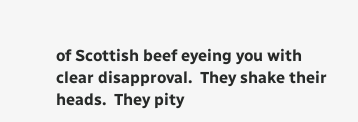of Scottish beef eyeing you with clear disapproval.  They shake their heads.  They pity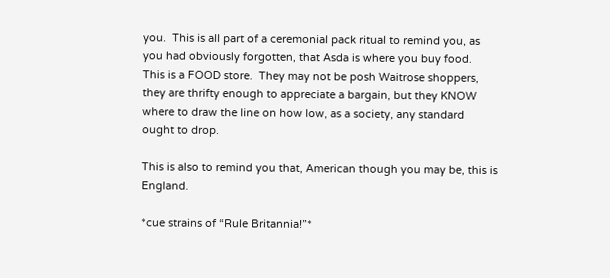you.  This is all part of a ceremonial pack ritual to remind you, as you had obviously forgotten, that Asda is where you buy food.  This is a FOOD store.  They may not be posh Waitrose shoppers, they are thrifty enough to appreciate a bargain, but they KNOW where to draw the line on how low, as a society, any standard ought to drop.

This is also to remind you that, American though you may be, this is England.

*cue strains of “Rule Britannia!”*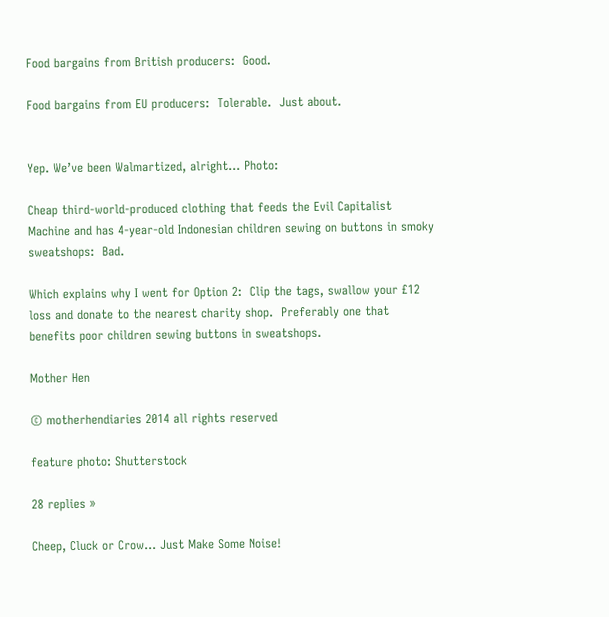Food bargains from British producers:  Good.

Food bargains from EU producers:  Tolerable.  Just about.


Yep. We’ve been Walmartized, alright… Photo:

Cheap third-world-produced clothing that feeds the Evil Capitalist Machine and has 4-year-old Indonesian children sewing on buttons in smoky sweatshops:  Bad.

Which explains why I went for Option 2:  Clip the tags, swallow your £12 loss and donate to the nearest charity shop.  Preferably one that benefits poor children sewing buttons in sweatshops.

Mother Hen

© motherhendiaries 2014 all rights reserved

feature photo: Shutterstock

28 replies »

Cheep, Cluck or Crow... Just Make Some Noise!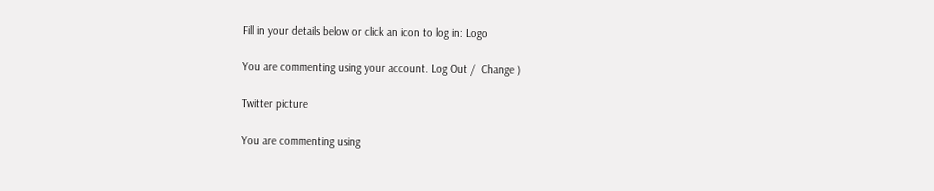Fill in your details below or click an icon to log in: Logo

You are commenting using your account. Log Out /  Change )

Twitter picture

You are commenting using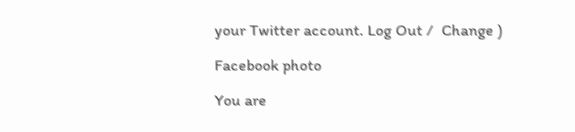your Twitter account. Log Out /  Change )

Facebook photo

You are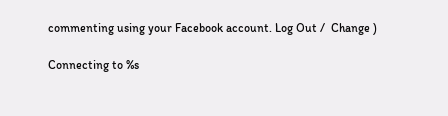commenting using your Facebook account. Log Out /  Change )

Connecting to %s